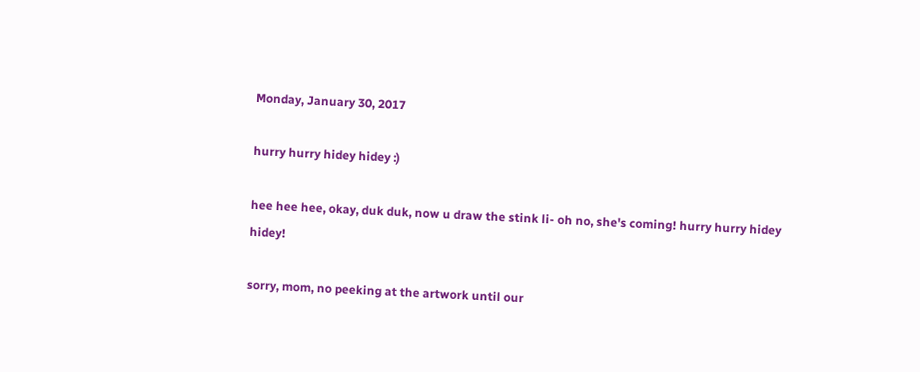Monday, January 30, 2017

hurry hurry hidey hidey :)

hee hee hee, okay, duk duk, now u draw the stink li- oh no, she's coming! hurry hurry hidey hidey!

sorry, mom, no peeking at the artwork until our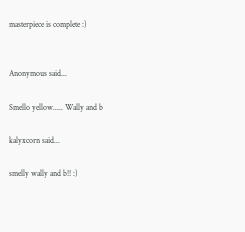masterpiece is complete :)


Anonymous said...

Smello yellow..... Wally and b

kalyxcorn said...

smelly wally and b!! :)